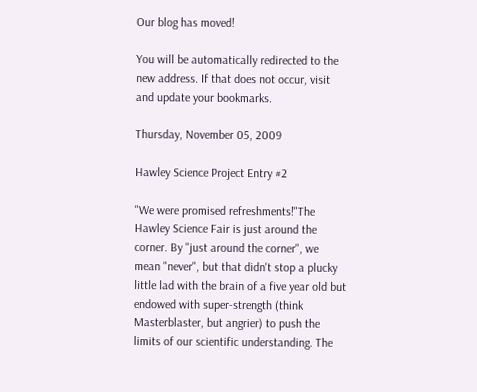Our blog has moved!

You will be automatically redirected to the new address. If that does not occur, visit
and update your bookmarks.

Thursday, November 05, 2009

Hawley Science Project Entry #2

"We were promised refreshments!"The Hawley Science Fair is just around the corner. By "just around the corner", we mean "never", but that didn't stop a plucky little lad with the brain of a five year old but endowed with super-strength (think Masterblaster, but angrier) to push the limits of our scientific understanding. The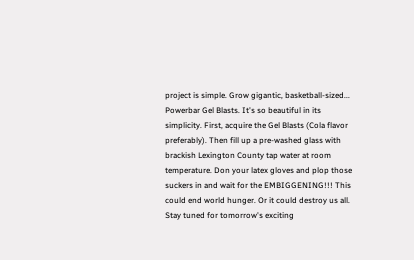project is simple. Grow gigantic, basketball-sized... Powerbar Gel Blasts. It's so beautiful in its simplicity. First, acquire the Gel Blasts (Cola flavor preferably). Then fill up a pre-washed glass with brackish Lexington County tap water at room temperature. Don your latex gloves and plop those suckers in and wait for the EMBIGGENING!!! This could end world hunger. Or it could destroy us all. Stay tuned for tomorrow's exciting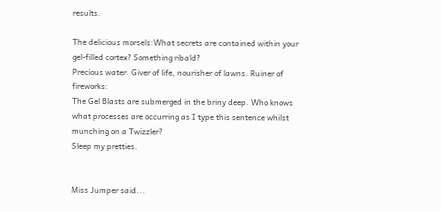results.

The delicious morsels:What secrets are contained within your gel-filled cortex? Something ribald?
Precious water. Giver of life, nourisher of lawns. Ruiner of fireworks:
The Gel Blasts are submerged in the briny deep. Who knows what processes are occurring as I type this sentence whilst munching on a Twizzler?
Sleep my pretties.


Miss Jumper said...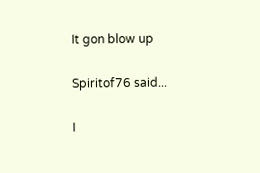It gon blow up

Spiritof76 said...

I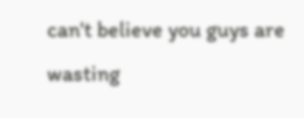can't believe you guys are wasting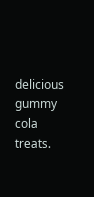delicious gummy cola treats.